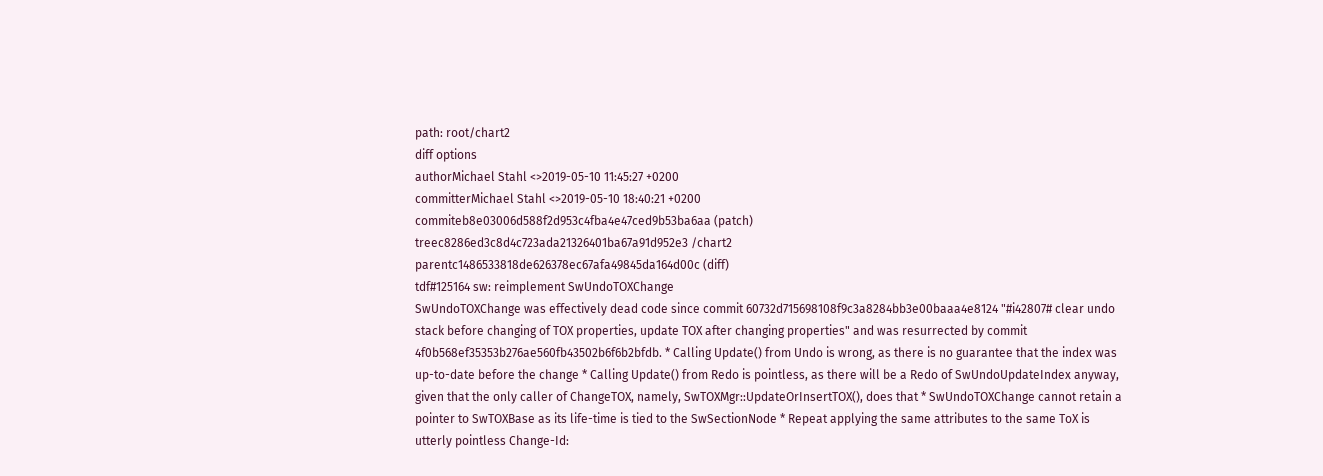path: root/chart2
diff options
authorMichael Stahl <>2019-05-10 11:45:27 +0200
committerMichael Stahl <>2019-05-10 18:40:21 +0200
commiteb8e03006d588f2d953c4fba4e47ced9b53ba6aa (patch)
treec8286ed3c8d4c723ada21326401ba67a91d952e3 /chart2
parentc1486533818de626378ec67afa49845da164d00c (diff)
tdf#125164 sw: reimplement SwUndoTOXChange
SwUndoTOXChange was effectively dead code since commit 60732d715698108f9c3a8284bb3e00baaa4e8124 "#i42807# clear undo stack before changing of TOX properties, update TOX after changing properties" and was resurrected by commit 4f0b568ef35353b276ae560fb43502b6f6b2bfdb. * Calling Update() from Undo is wrong, as there is no guarantee that the index was up-to-date before the change * Calling Update() from Redo is pointless, as there will be a Redo of SwUndoUpdateIndex anyway, given that the only caller of ChangeTOX, namely, SwTOXMgr::UpdateOrInsertTOX(), does that * SwUndoTOXChange cannot retain a pointer to SwTOXBase as its life-time is tied to the SwSectionNode * Repeat applying the same attributes to the same ToX is utterly pointless Change-Id: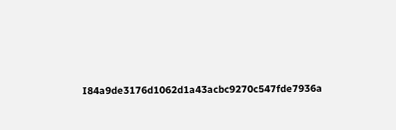I84a9de3176d1062d1a43acbc9270c547fde7936a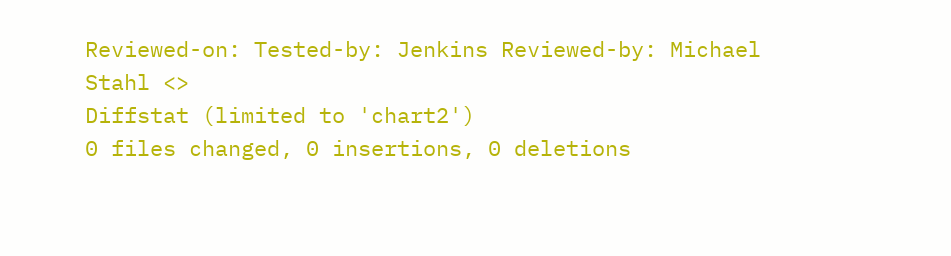Reviewed-on: Tested-by: Jenkins Reviewed-by: Michael Stahl <>
Diffstat (limited to 'chart2')
0 files changed, 0 insertions, 0 deletions